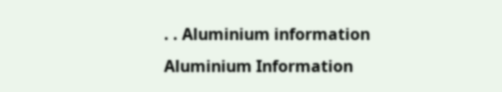. . Aluminium information
Aluminium Information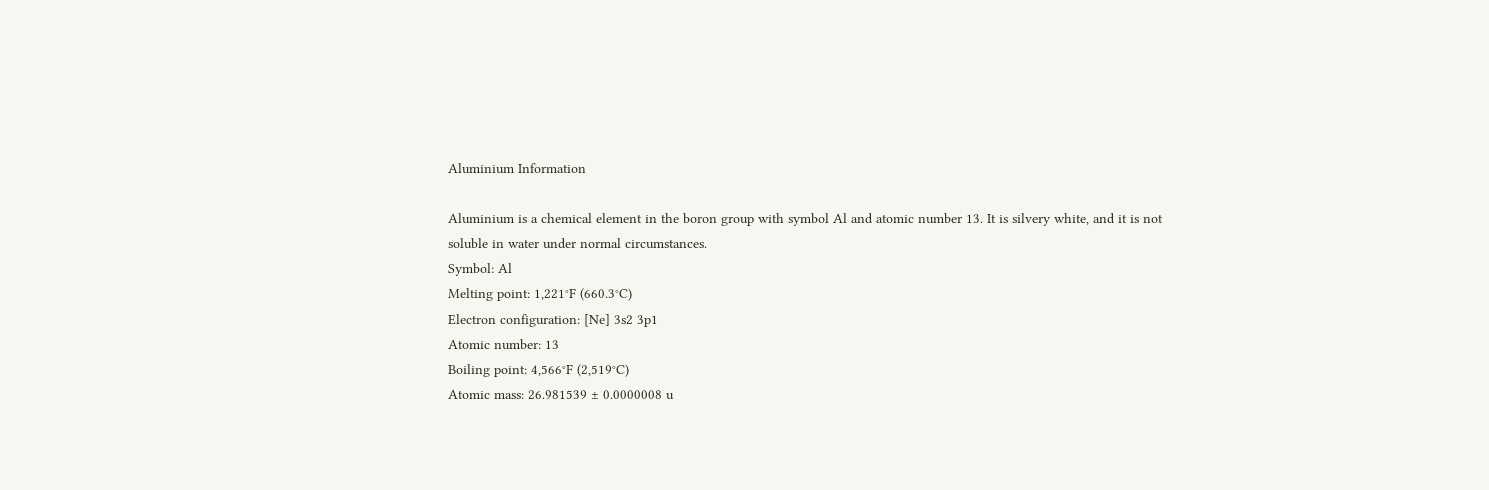Aluminium Information

Aluminium is a chemical element in the boron group with symbol Al and atomic number 13. It is silvery white, and it is not soluble in water under normal circumstances.
Symbol: Al
Melting point: 1,221°F (660.3°C)
Electron configuration: [Ne] 3s2 3p1
Atomic number: 13
Boiling point: 4,566°F (2,519°C)
Atomic mass: 26.981539 ± 0.0000008 u